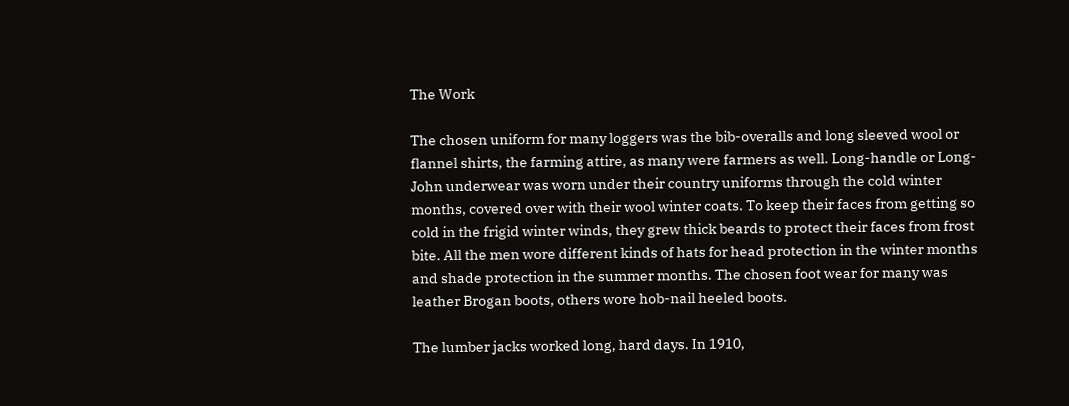The Work

The chosen uniform for many loggers was the bib-overalls and long sleeved wool or flannel shirts, the farming attire, as many were farmers as well. Long-handle or Long-John underwear was worn under their country uniforms through the cold winter months, covered over with their wool winter coats. To keep their faces from getting so cold in the frigid winter winds, they grew thick beards to protect their faces from frost bite. All the men wore different kinds of hats for head protection in the winter months and shade protection in the summer months. The chosen foot wear for many was leather Brogan boots, others wore hob-nail heeled boots.

The lumber jacks worked long, hard days. In 1910,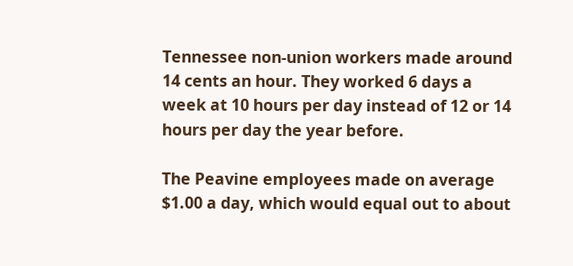Tennessee non-union workers made around 14 cents an hour. They worked 6 days a week at 10 hours per day instead of 12 or 14 hours per day the year before.

The Peavine employees made on average $1.00 a day, which would equal out to about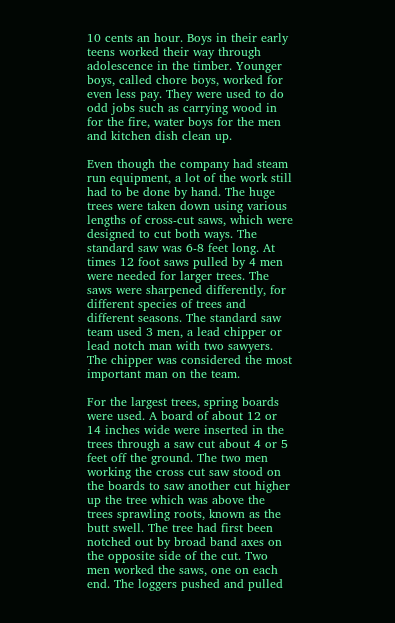10 cents an hour. Boys in their early teens worked their way through adolescence in the timber. Younger boys, called chore boys, worked for even less pay. They were used to do odd jobs such as carrying wood in for the fire, water boys for the men and kitchen dish clean up.

Even though the company had steam run equipment, a lot of the work still had to be done by hand. The huge trees were taken down using various lengths of cross-cut saws, which were designed to cut both ways. The standard saw was 6-8 feet long. At times 12 foot saws pulled by 4 men were needed for larger trees. The saws were sharpened differently, for different species of trees and different seasons. The standard saw team used 3 men, a lead chipper or lead notch man with two sawyers. The chipper was considered the most important man on the team.

For the largest trees, spring boards were used. A board of about 12 or 14 inches wide were inserted in the trees through a saw cut about 4 or 5 feet off the ground. The two men working the cross cut saw stood on the boards to saw another cut higher up the tree which was above the trees sprawling roots, known as the butt swell. The tree had first been notched out by broad band axes on the opposite side of the cut. Two men worked the saws, one on each end. The loggers pushed and pulled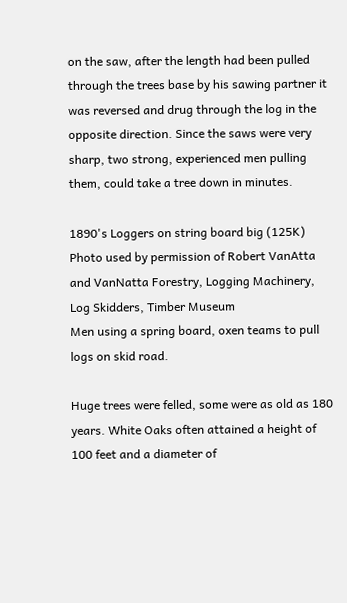on the saw, after the length had been pulled through the trees base by his sawing partner it was reversed and drug through the log in the opposite direction. Since the saws were very sharp, two strong, experienced men pulling them, could take a tree down in minutes.

1890's Loggers on string board big (125K)
Photo used by permission of Robert VanAtta and VanNatta Forestry, Logging Machinery, Log Skidders, Timber Museum
Men using a spring board, oxen teams to pull logs on skid road.

Huge trees were felled, some were as old as 180 years. White Oaks often attained a height of 100 feet and a diameter of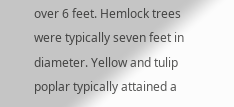over 6 feet. Hemlock trees were typically seven feet in diameter. Yellow and tulip poplar typically attained a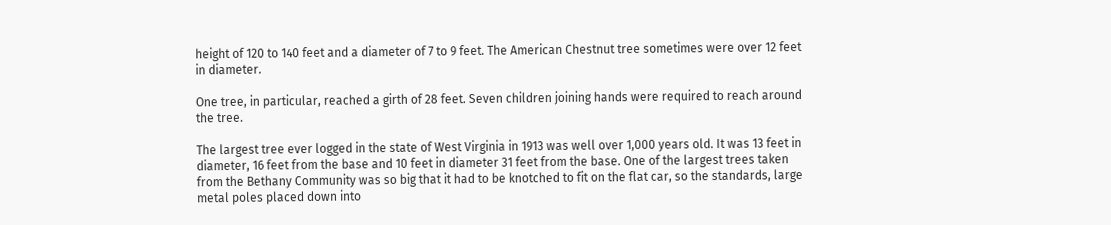height of 120 to 140 feet and a diameter of 7 to 9 feet. The American Chestnut tree sometimes were over 12 feet in diameter.

One tree, in particular, reached a girth of 28 feet. Seven children joining hands were required to reach around the tree.

The largest tree ever logged in the state of West Virginia in 1913 was well over 1,000 years old. It was 13 feet in diameter, 16 feet from the base and 10 feet in diameter 31 feet from the base. One of the largest trees taken from the Bethany Community was so big that it had to be knotched to fit on the flat car, so the standards, large metal poles placed down into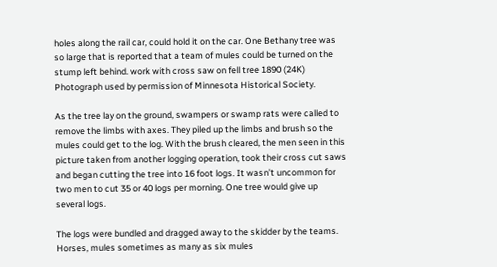holes along the rail car, could hold it on the car. One Bethany tree was so large that is reported that a team of mules could be turned on the stump left behind. work with cross saw on fell tree 1890 (24K)
Photograph used by permission of Minnesota Historical Society.

As the tree lay on the ground, swampers or swamp rats were called to remove the limbs with axes. They piled up the limbs and brush so the mules could get to the log. With the brush cleared, the men seen in this picture taken from another logging operation, took their cross cut saws and began cutting the tree into 16 foot logs. It wasn’t uncommon for two men to cut 35 or 40 logs per morning. One tree would give up several logs.

The logs were bundled and dragged away to the skidder by the teams. Horses, mules sometimes as many as six mules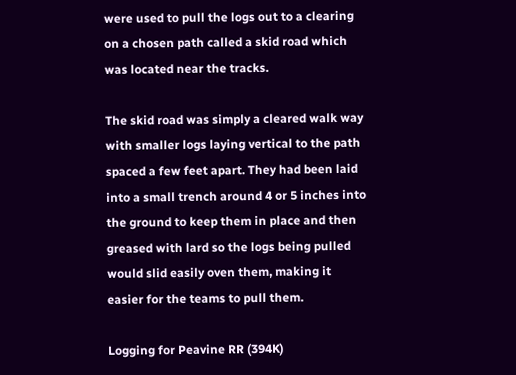were used to pull the logs out to a clearing on a chosen path called a skid road which was located near the tracks.

The skid road was simply a cleared walk way with smaller logs laying vertical to the path spaced a few feet apart. They had been laid into a small trench around 4 or 5 inches into the ground to keep them in place and then greased with lard so the logs being pulled would slid easily oven them, making it easier for the teams to pull them.

Logging for Peavine RR (394K)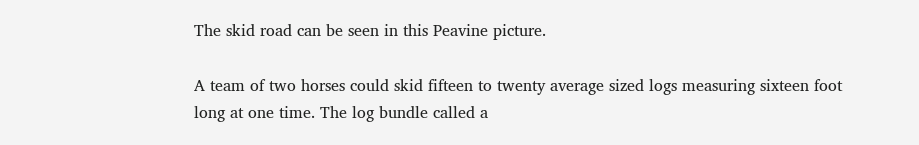The skid road can be seen in this Peavine picture.

A team of two horses could skid fifteen to twenty average sized logs measuring sixteen foot long at one time. The log bundle called a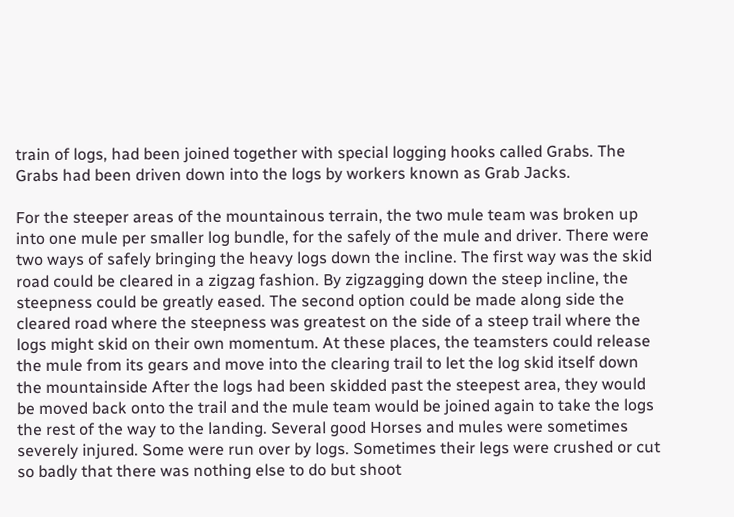train of logs, had been joined together with special logging hooks called Grabs. The Grabs had been driven down into the logs by workers known as Grab Jacks.

For the steeper areas of the mountainous terrain, the two mule team was broken up into one mule per smaller log bundle, for the safely of the mule and driver. There were two ways of safely bringing the heavy logs down the incline. The first way was the skid road could be cleared in a zigzag fashion. By zigzagging down the steep incline, the steepness could be greatly eased. The second option could be made along side the cleared road where the steepness was greatest on the side of a steep trail where the logs might skid on their own momentum. At these places, the teamsters could release the mule from its gears and move into the clearing trail to let the log skid itself down the mountainside After the logs had been skidded past the steepest area, they would be moved back onto the trail and the mule team would be joined again to take the logs the rest of the way to the landing. Several good Horses and mules were sometimes severely injured. Some were run over by logs. Sometimes their legs were crushed or cut so badly that there was nothing else to do but shoot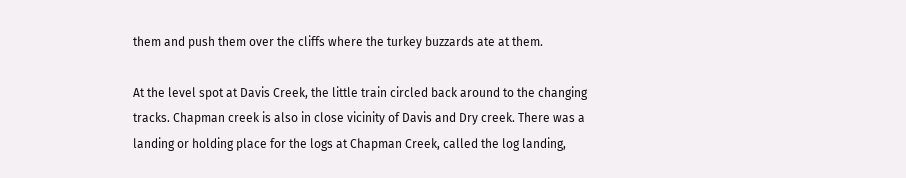them and push them over the cliffs where the turkey buzzards ate at them.

At the level spot at Davis Creek, the little train circled back around to the changing tracks. Chapman creek is also in close vicinity of Davis and Dry creek. There was a landing or holding place for the logs at Chapman Creek, called the log landing,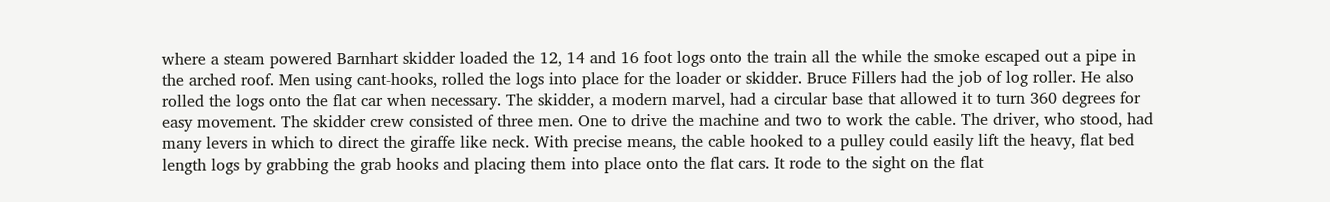where a steam powered Barnhart skidder loaded the 12, 14 and 16 foot logs onto the train all the while the smoke escaped out a pipe in the arched roof. Men using cant-hooks, rolled the logs into place for the loader or skidder. Bruce Fillers had the job of log roller. He also rolled the logs onto the flat car when necessary. The skidder, a modern marvel, had a circular base that allowed it to turn 360 degrees for easy movement. The skidder crew consisted of three men. One to drive the machine and two to work the cable. The driver, who stood, had many levers in which to direct the giraffe like neck. With precise means, the cable hooked to a pulley could easily lift the heavy, flat bed length logs by grabbing the grab hooks and placing them into place onto the flat cars. It rode to the sight on the flat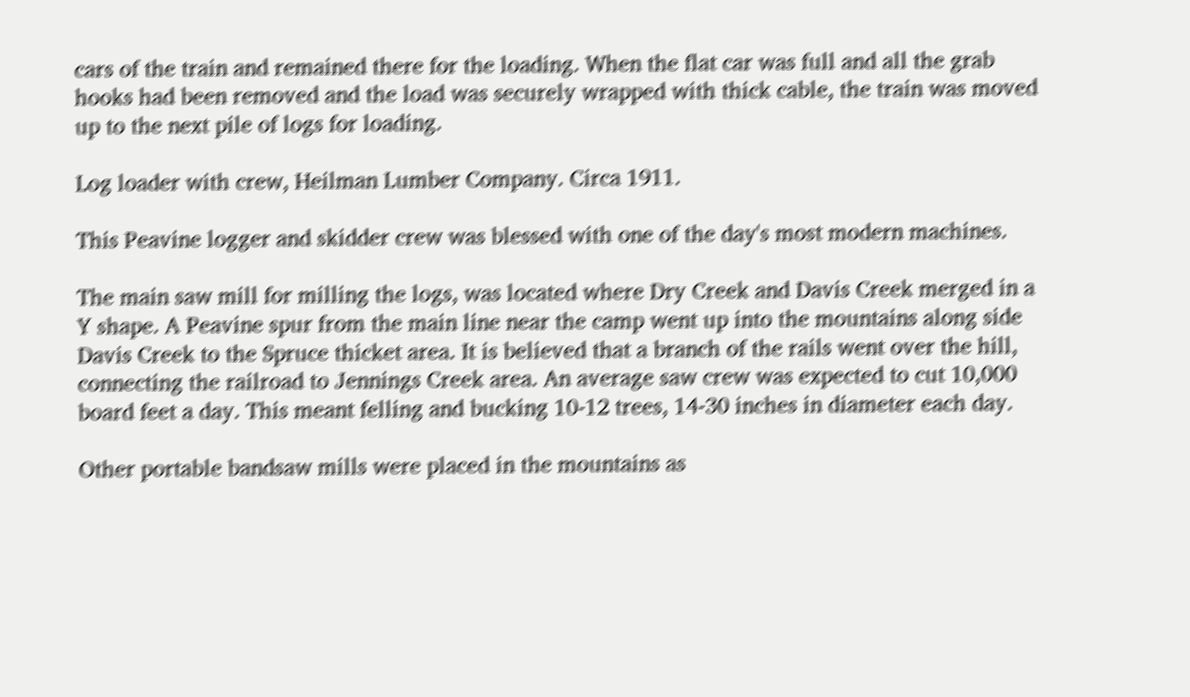cars of the train and remained there for the loading. When the flat car was full and all the grab hooks had been removed and the load was securely wrapped with thick cable, the train was moved up to the next pile of logs for loading.

Log loader with crew, Heilman Lumber Company. Circa 1911.

This Peavine logger and skidder crew was blessed with one of the day's most modern machines.

The main saw mill for milling the logs, was located where Dry Creek and Davis Creek merged in a Y shape. A Peavine spur from the main line near the camp went up into the mountains along side Davis Creek to the Spruce thicket area. It is believed that a branch of the rails went over the hill, connecting the railroad to Jennings Creek area. An average saw crew was expected to cut 10,000 board feet a day. This meant felling and bucking 10-12 trees, 14-30 inches in diameter each day.

Other portable bandsaw mills were placed in the mountains as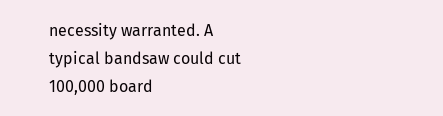necessity warranted. A typical bandsaw could cut 100,000 board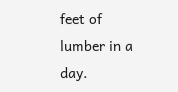feet of lumber in a day.